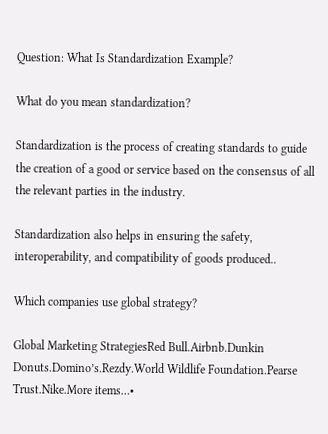Question: What Is Standardization Example?

What do you mean standardization?

Standardization is the process of creating standards to guide the creation of a good or service based on the consensus of all the relevant parties in the industry.

Standardization also helps in ensuring the safety, interoperability, and compatibility of goods produced..

Which companies use global strategy?

Global Marketing StrategiesRed Bull.Airbnb.Dunkin Donuts.Domino’s.Rezdy.World Wildlife Foundation.Pearse Trust.Nike.More items…•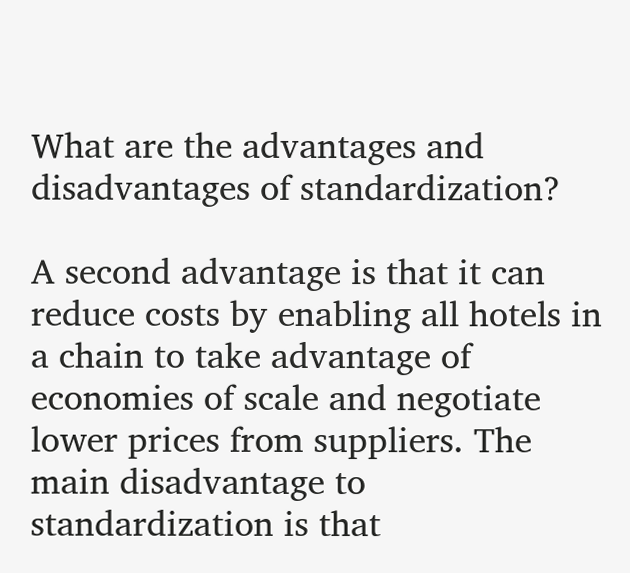What are the advantages and disadvantages of standardization?

A second advantage is that it can reduce costs by enabling all hotels in a chain to take advantage of economies of scale and negotiate lower prices from suppliers. The main disadvantage to standardization is that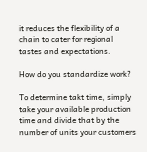it reduces the flexibility of a chain to cater for regional tastes and expectations.

How do you standardize work?

To determine takt time, simply take your available production time and divide that by the number of units your customers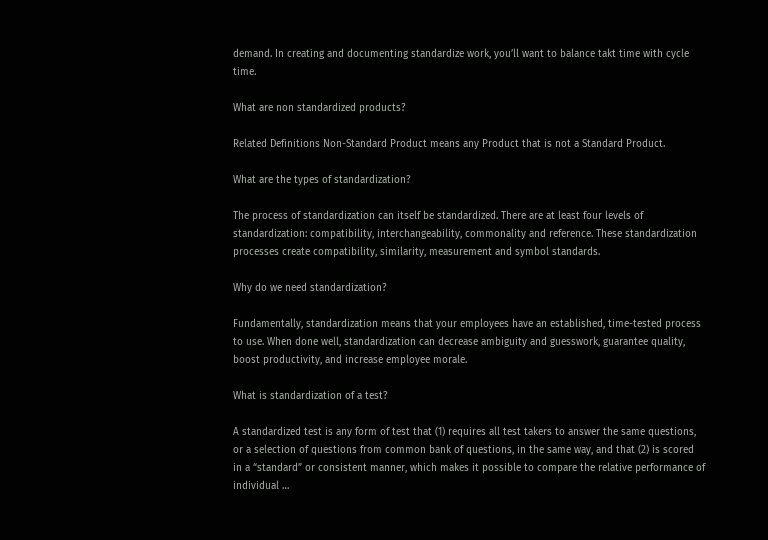demand. In creating and documenting standardize work, you’ll want to balance takt time with cycle time.

What are non standardized products?

Related Definitions Non-Standard Product means any Product that is not a Standard Product.

What are the types of standardization?

The process of standardization can itself be standardized. There are at least four levels of standardization: compatibility, interchangeability, commonality and reference. These standardization processes create compatibility, similarity, measurement and symbol standards.

Why do we need standardization?

Fundamentally, standardization means that your employees have an established, time-tested process to use. When done well, standardization can decrease ambiguity and guesswork, guarantee quality, boost productivity, and increase employee morale.

What is standardization of a test?

A standardized test is any form of test that (1) requires all test takers to answer the same questions, or a selection of questions from common bank of questions, in the same way, and that (2) is scored in a “standard” or consistent manner, which makes it possible to compare the relative performance of individual …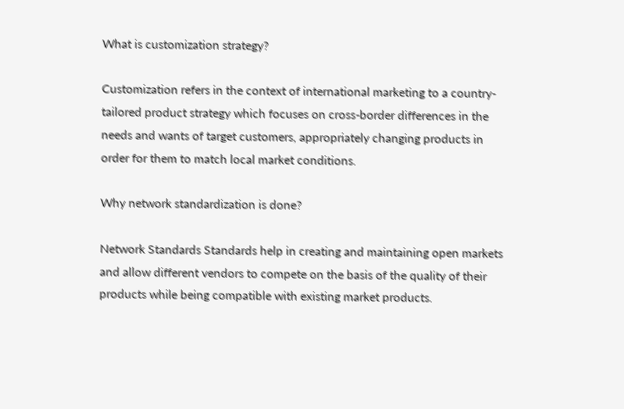What is customization strategy?

Customization refers in the context of international marketing to a country-tailored product strategy which focuses on cross-border differences in the needs and wants of target customers, appropriately changing products in order for them to match local market conditions.

Why network standardization is done?

Network Standards Standards help in creating and maintaining open markets and allow different vendors to compete on the basis of the quality of their products while being compatible with existing market products.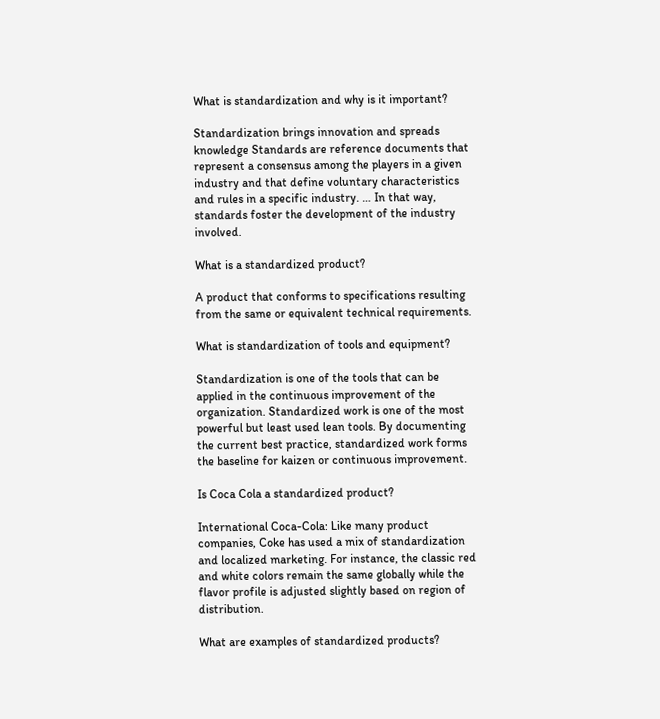What is standardization and why is it important?

Standardization brings innovation and spreads knowledge Standards are reference documents that represent a consensus among the players in a given industry and that define voluntary characteristics and rules in a specific industry. … In that way, standards foster the development of the industry involved.

What is a standardized product?

A product that conforms to specifications resulting from the same or equivalent technical requirements.

What is standardization of tools and equipment?

Standardization is one of the tools that can be applied in the continuous improvement of the organization. Standardized work is one of the most powerful but least used lean tools. By documenting the current best practice, standardized work forms the baseline for kaizen or continuous improvement.

Is Coca Cola a standardized product?

International Coca-Cola: Like many product companies, Coke has used a mix of standardization and localized marketing. For instance, the classic red and white colors remain the same globally while the flavor profile is adjusted slightly based on region of distribution.

What are examples of standardized products?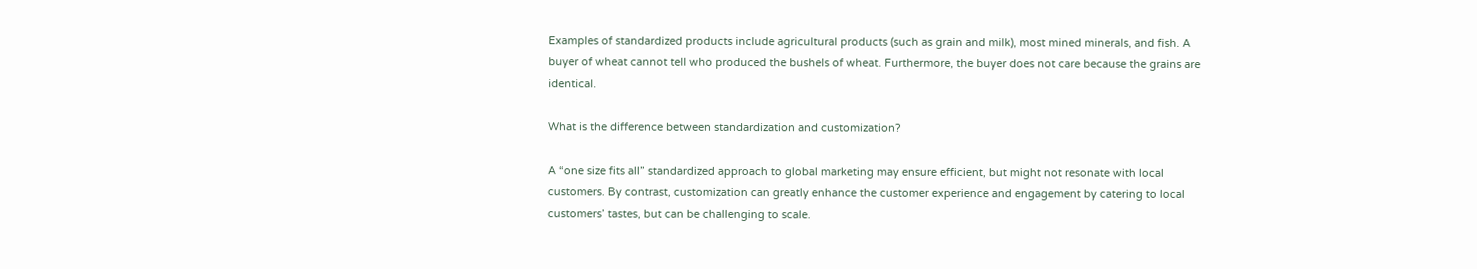Examples of standardized products include agricultural products (such as grain and milk), most mined minerals, and fish. A buyer of wheat cannot tell who produced the bushels of wheat. Furthermore, the buyer does not care because the grains are identical.

What is the difference between standardization and customization?

A “one size fits all” standardized approach to global marketing may ensure efficient, but might not resonate with local customers. By contrast, customization can greatly enhance the customer experience and engagement by catering to local customers’ tastes, but can be challenging to scale.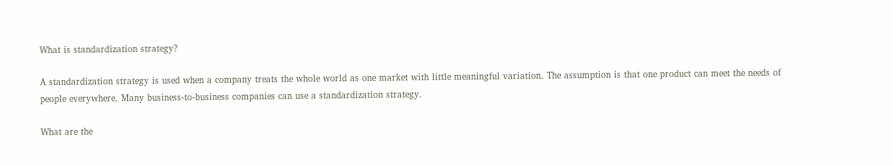What is standardization strategy?

A standardization strategy is used when a company treats the whole world as one market with little meaningful variation. The assumption is that one product can meet the needs of people everywhere. Many business-to-business companies can use a standardization strategy.

What are the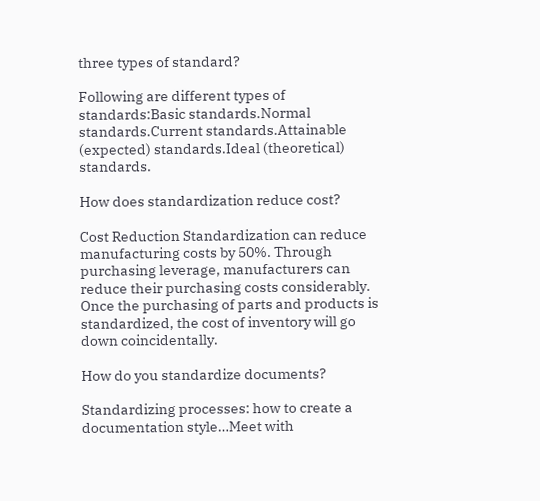three types of standard?

Following are different types of standards:Basic standards.Normal standards.Current standards.Attainable (expected) standards.Ideal (theoretical) standards.

How does standardization reduce cost?

Cost Reduction Standardization can reduce manufacturing costs by 50%. Through purchasing leverage, manufacturers can reduce their purchasing costs considerably. Once the purchasing of parts and products is standardized, the cost of inventory will go down coincidentally.

How do you standardize documents?

Standardizing processes: how to create a documentation style…Meet with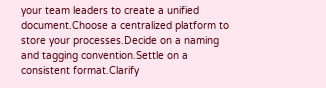your team leaders to create a unified document.Choose a centralized platform to store your processes.Decide on a naming and tagging convention.Settle on a consistent format.Clarify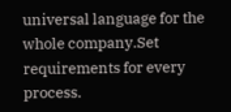universal language for the whole company.Set requirements for every process.